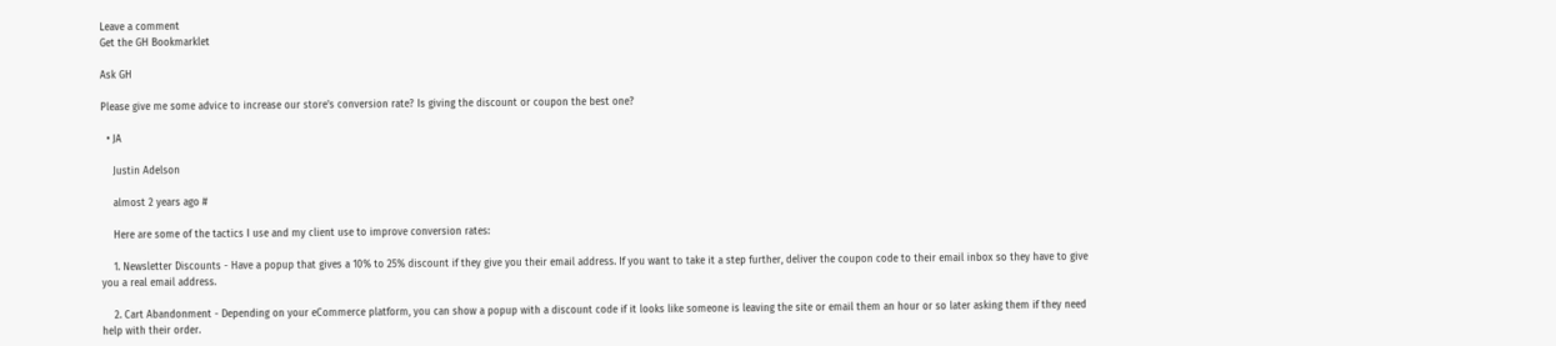Leave a comment
Get the GH Bookmarklet

Ask GH

Please give me some advice to increase our store's conversion rate? Is giving the discount or coupon the best one?

  • JA

    Justin Adelson

    almost 2 years ago #

    Here are some of the tactics I use and my client use to improve conversion rates:

    1. Newsletter Discounts - Have a popup that gives a 10% to 25% discount if they give you their email address. If you want to take it a step further, deliver the coupon code to their email inbox so they have to give you a real email address.

    2. Cart Abandonment - Depending on your eCommerce platform, you can show a popup with a discount code if it looks like someone is leaving the site or email them an hour or so later asking them if they need help with their order.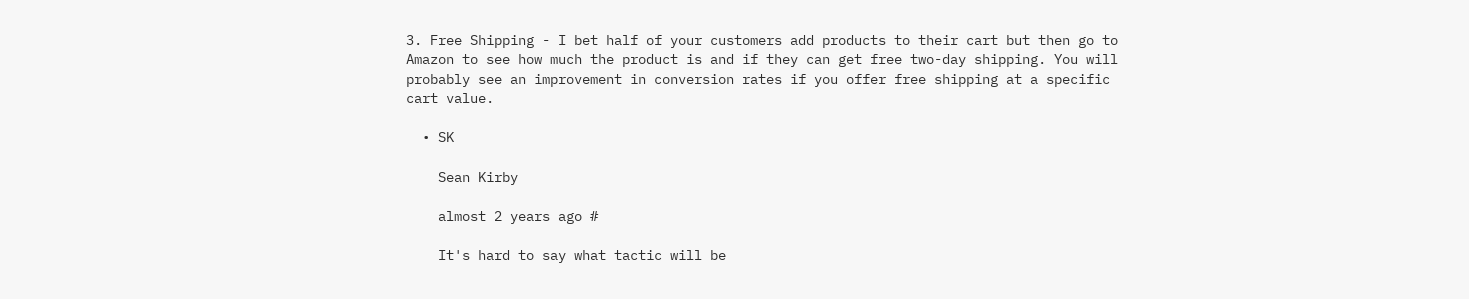3. Free Shipping - I bet half of your customers add products to their cart but then go to Amazon to see how much the product is and if they can get free two-day shipping. You will probably see an improvement in conversion rates if you offer free shipping at a specific cart value.

  • SK

    Sean Kirby

    almost 2 years ago #

    It's hard to say what tactic will be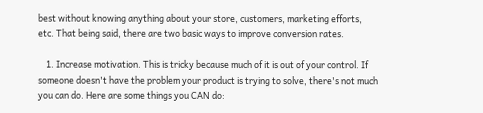best without knowing anything about your store, customers, marketing efforts, etc. That being said, there are two basic ways to improve conversion rates.

    1. Increase motivation. This is tricky because much of it is out of your control. If someone doesn't have the problem your product is trying to solve, there's not much you can do. Here are some things you CAN do: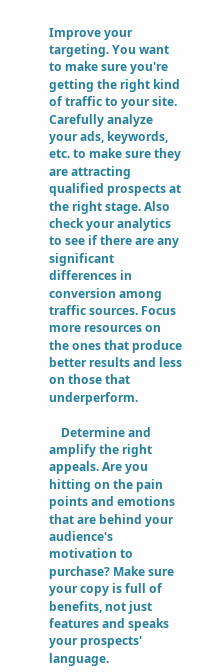Improve your targeting. You want to make sure you're getting the right kind of traffic to your site. Carefully analyze your ads, keywords, etc. to make sure they are attracting qualified prospects at the right stage. Also check your analytics to see if there are any significant differences in conversion among traffic sources. Focus more resources on the ones that produce better results and less on those that underperform.

    Determine and amplify the right appeals. Are you hitting on the pain points and emotions that are behind your audience's motivation to purchase? Make sure your copy is full of benefits, not just features and speaks your prospects' language.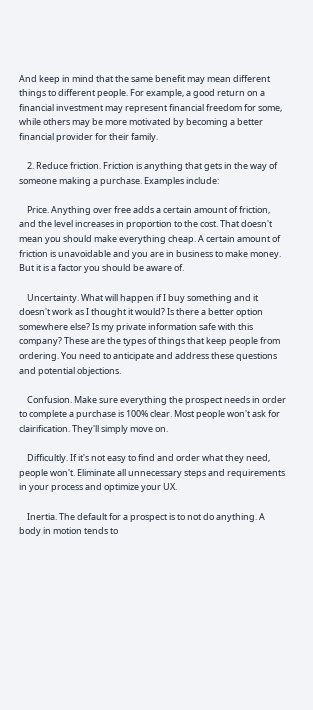And keep in mind that the same benefit may mean different things to different people. For example, a good return on a financial investment may represent financial freedom for some, while others may be more motivated by becoming a better financial provider for their family.

    2. Reduce friction. Friction is anything that gets in the way of someone making a purchase. Examples include:

    Price. Anything over free adds a certain amount of friction, and the level increases in proportion to the cost. That doesn't mean you should make everything cheap. A certain amount of friction is unavoidable and you are in business to make money. But it is a factor you should be aware of.

    Uncertainty. What will happen if I buy something and it doesn't work as I thought it would? Is there a better option somewhere else? Is my private information safe with this company? These are the types of things that keep people from ordering. You need to anticipate and address these questions and potential objections.

    Confusion. Make sure everything the prospect needs in order to complete a purchase is 100% clear. Most people won't ask for clairification. They'll simply move on.

    Difficultly. If it's not easy to find and order what they need, people won't. Eliminate all unnecessary steps and requirements in your process and optimize your UX.

    Inertia. The default for a prospect is to not do anything. A body in motion tends to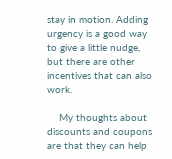stay in motion. Adding urgency is a good way to give a little nudge, but there are other incentives that can also work.

    My thoughts about discounts and coupons are that they can help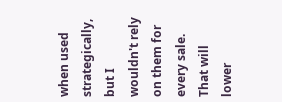when used strategically, but I wouldn't rely on them for every sale. That will lower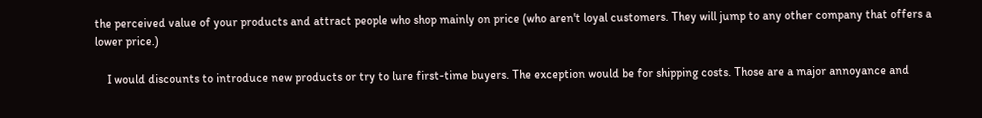the perceived value of your products and attract people who shop mainly on price (who aren't loyal customers. They will jump to any other company that offers a lower price.)

    I would discounts to introduce new products or try to lure first-time buyers. The exception would be for shipping costs. Those are a major annoyance and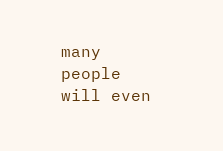many people will even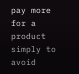pay more for a product simply to avoid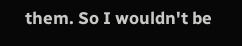them. So I wouldn't be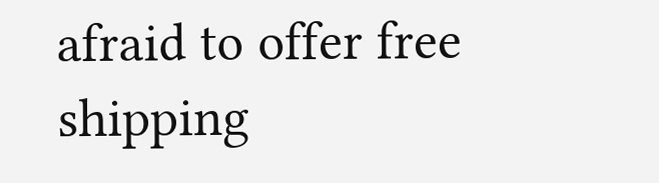afraid to offer free shipping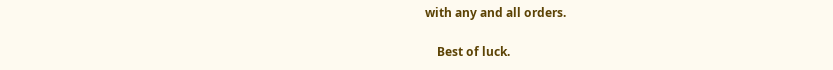with any and all orders.

    Best of luck.